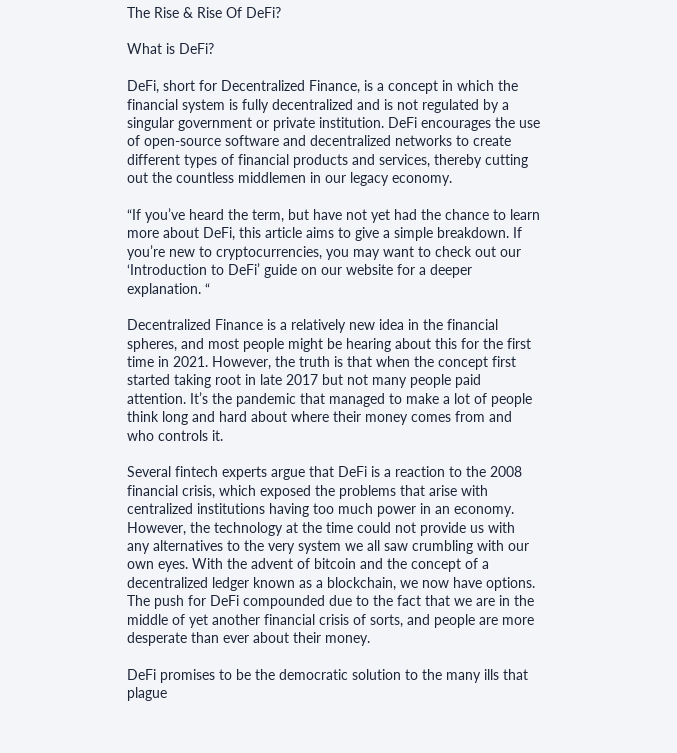The Rise & Rise Of DeFi?

What is DeFi?

DeFi, short for Decentralized Finance, is a concept in which the financial system is fully decentralized and is not regulated by a singular government or private institution. DeFi encourages the use of open-source software and decentralized networks to create different types of financial products and services, thereby cutting out the countless middlemen in our legacy economy.

“If you’ve heard the term, but have not yet had the chance to learn more about DeFi, this article aims to give a simple breakdown. If you’re new to cryptocurrencies, you may want to check out our ‘Introduction to DeFi’ guide on our website for a deeper explanation. “

Decentralized Finance is a relatively new idea in the financial spheres, and most people might be hearing about this for the first time in 2021. However, the truth is that when the concept first started taking root in late 2017 but not many people paid attention. It’s the pandemic that managed to make a lot of people think long and hard about where their money comes from and who controls it.

Several fintech experts argue that DeFi is a reaction to the 2008 financial crisis, which exposed the problems that arise with centralized institutions having too much power in an economy. However, the technology at the time could not provide us with any alternatives to the very system we all saw crumbling with our own eyes. With the advent of bitcoin and the concept of a decentralized ledger known as a blockchain, we now have options. The push for DeFi compounded due to the fact that we are in the middle of yet another financial crisis of sorts, and people are more desperate than ever about their money.

DeFi promises to be the democratic solution to the many ills that plague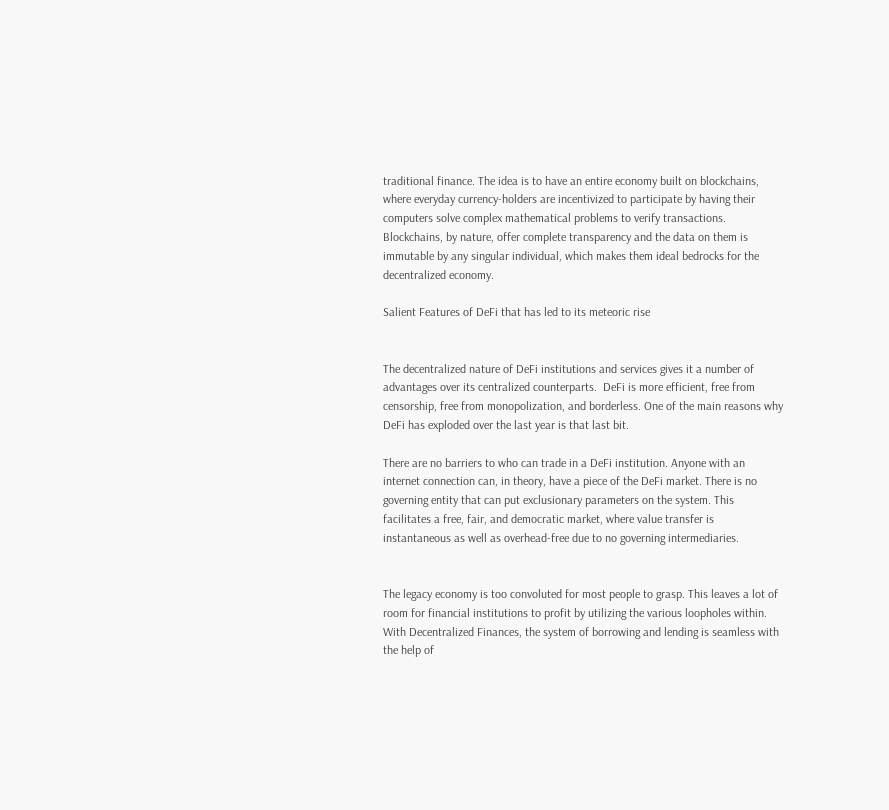traditional finance. The idea is to have an entire economy built on blockchains, where everyday currency-holders are incentivized to participate by having their computers solve complex mathematical problems to verify transactions. Blockchains, by nature, offer complete transparency and the data on them is immutable by any singular individual, which makes them ideal bedrocks for the decentralized economy.

Salient Features of DeFi that has led to its meteoric rise


The decentralized nature of DeFi institutions and services gives it a number of advantages over its centralized counterparts.  DeFi is more efficient, free from censorship, free from monopolization, and borderless. One of the main reasons why DeFi has exploded over the last year is that last bit.

There are no barriers to who can trade in a DeFi institution. Anyone with an internet connection can, in theory, have a piece of the DeFi market. There is no governing entity that can put exclusionary parameters on the system. This facilitates a free, fair, and democratic market, where value transfer is instantaneous as well as overhead-free due to no governing intermediaries.


The legacy economy is too convoluted for most people to grasp. This leaves a lot of room for financial institutions to profit by utilizing the various loopholes within. With Decentralized Finances, the system of borrowing and lending is seamless with the help of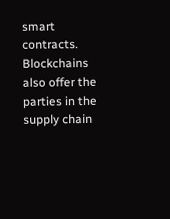smart contracts. Blockchains also offer the parties in the supply chain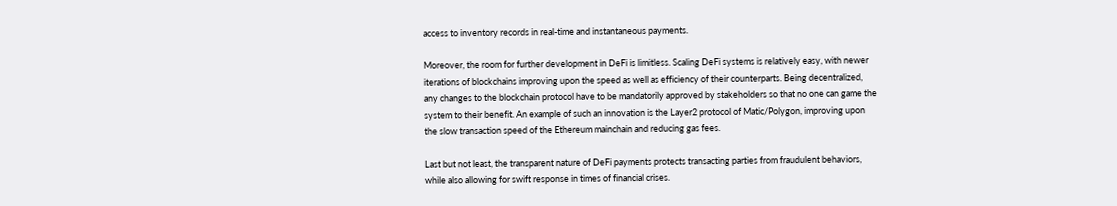access to inventory records in real-time and instantaneous payments.

Moreover, the room for further development in DeFi is limitless. Scaling DeFi systems is relatively easy, with newer iterations of blockchains improving upon the speed as well as efficiency of their counterparts. Being decentralized, any changes to the blockchain protocol have to be mandatorily approved by stakeholders so that no one can game the system to their benefit. An example of such an innovation is the Layer2 protocol of Matic/Polygon, improving upon the slow transaction speed of the Ethereum mainchain and reducing gas fees.

Last but not least, the transparent nature of DeFi payments protects transacting parties from fraudulent behaviors, while also allowing for swift response in times of financial crises.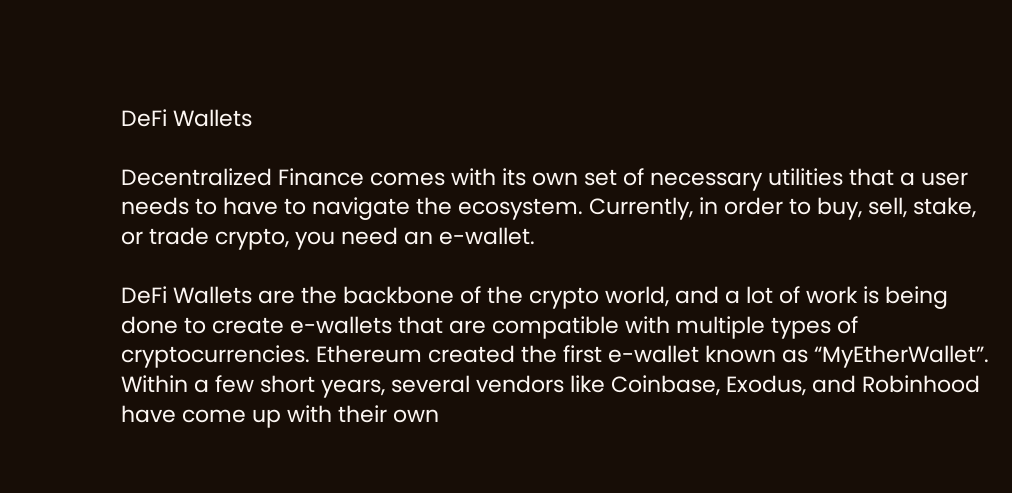DeFi Wallets

Decentralized Finance comes with its own set of necessary utilities that a user needs to have to navigate the ecosystem. Currently, in order to buy, sell, stake, or trade crypto, you need an e-wallet.

DeFi Wallets are the backbone of the crypto world, and a lot of work is being done to create e-wallets that are compatible with multiple types of cryptocurrencies. Ethereum created the first e-wallet known as “MyEtherWallet”. Within a few short years, several vendors like Coinbase, Exodus, and Robinhood have come up with their own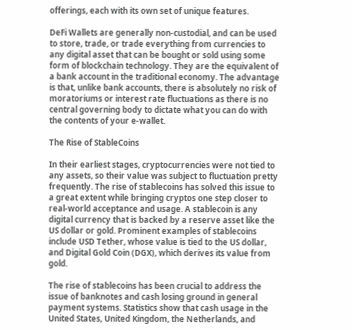offerings, each with its own set of unique features.

DeFi Wallets are generally non-custodial, and can be used to store, trade, or trade everything from currencies to any digital asset that can be bought or sold using some form of blockchain technology. They are the equivalent of a bank account in the traditional economy. The advantage is that, unlike bank accounts, there is absolutely no risk of moratoriums or interest rate fluctuations as there is no central governing body to dictate what you can do with the contents of your e-wallet.

The Rise of StableCoins

In their earliest stages, cryptocurrencies were not tied to any assets, so their value was subject to fluctuation pretty frequently. The rise of stablecoins has solved this issue to a great extent while bringing cryptos one step closer to real-world acceptance and usage. A stablecoin is any digital currency that is backed by a reserve asset like the US dollar or gold. Prominent examples of stablecoins include USD Tether, whose value is tied to the US dollar, and Digital Gold Coin (DGX), which derives its value from gold.

The rise of stablecoins has been crucial to address the issue of banknotes and cash losing ground in general payment systems. Statistics show that cash usage in the United States, United Kingdom, the Netherlands, and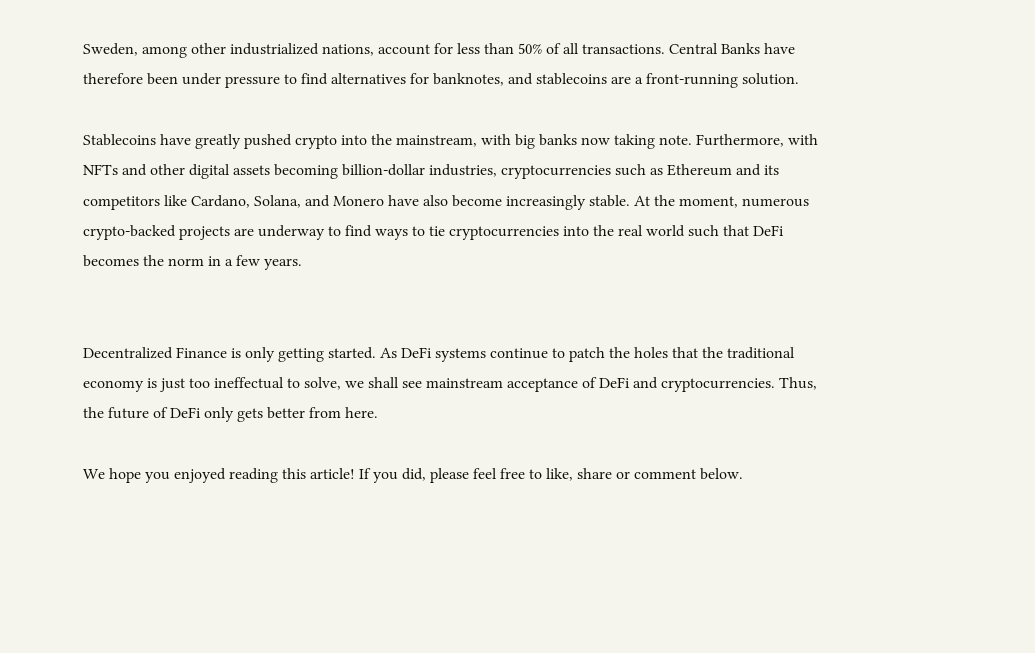Sweden, among other industrialized nations, account for less than 50% of all transactions. Central Banks have therefore been under pressure to find alternatives for banknotes, and stablecoins are a front-running solution.

Stablecoins have greatly pushed crypto into the mainstream, with big banks now taking note. Furthermore, with NFTs and other digital assets becoming billion-dollar industries, cryptocurrencies such as Ethereum and its competitors like Cardano, Solana, and Monero have also become increasingly stable. At the moment, numerous crypto-backed projects are underway to find ways to tie cryptocurrencies into the real world such that DeFi becomes the norm in a few years.


Decentralized Finance is only getting started. As DeFi systems continue to patch the holes that the traditional economy is just too ineffectual to solve, we shall see mainstream acceptance of DeFi and cryptocurrencies. Thus, the future of DeFi only gets better from here.

We hope you enjoyed reading this article! If you did, please feel free to like, share or comment below.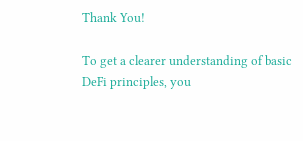Thank You!

To get a clearer understanding of basic DeFi principles, you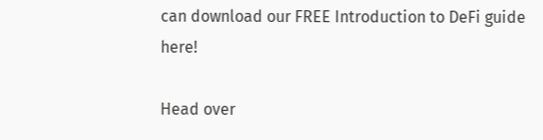can download our FREE Introduction to DeFi guide here!

Head over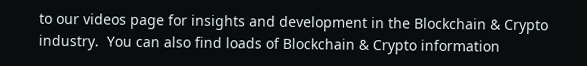to our videos page for insights and development in the Blockchain & Crypto industry.  You can also find loads of Blockchain & Crypto information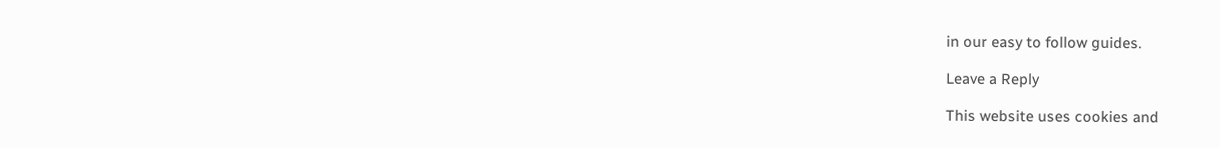in our easy to follow guides.

Leave a Reply

This website uses cookies and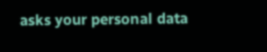asks your personal data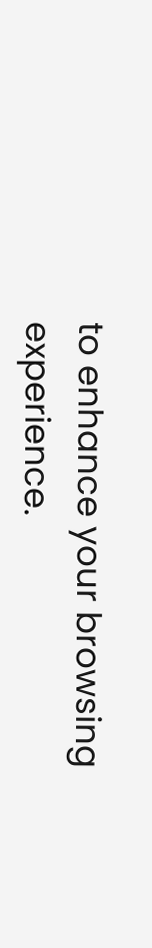to enhance your browsing experience.